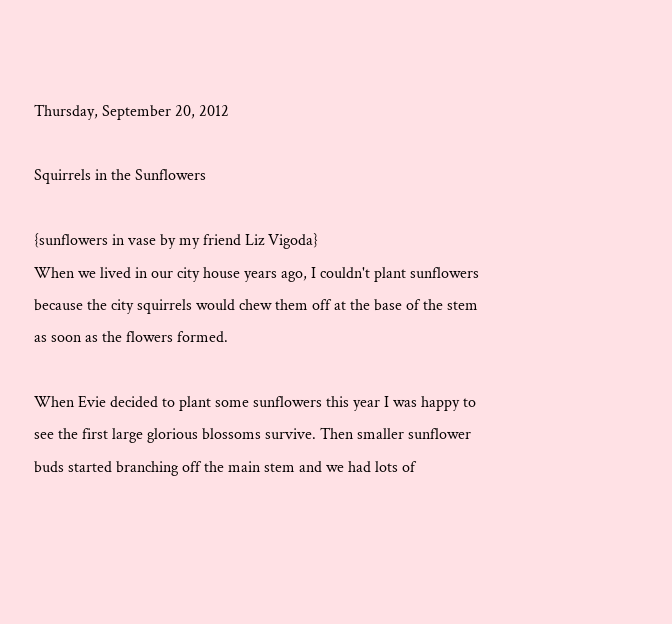Thursday, September 20, 2012

Squirrels in the Sunflowers

{sunflowers in vase by my friend Liz Vigoda}
When we lived in our city house years ago, I couldn't plant sunflowers because the city squirrels would chew them off at the base of the stem as soon as the flowers formed.

When Evie decided to plant some sunflowers this year I was happy to see the first large glorious blossoms survive. Then smaller sunflower buds started branching off the main stem and we had lots of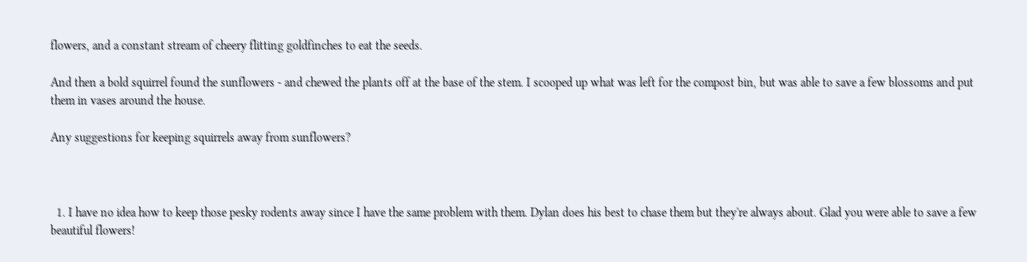flowers, and a constant stream of cheery flitting goldfinches to eat the seeds.

And then a bold squirrel found the sunflowers - and chewed the plants off at the base of the stem. I scooped up what was left for the compost bin, but was able to save a few blossoms and put them in vases around the house.

Any suggestions for keeping squirrels away from sunflowers?



  1. I have no idea how to keep those pesky rodents away since I have the same problem with them. Dylan does his best to chase them but they're always about. Glad you were able to save a few beautiful flowers!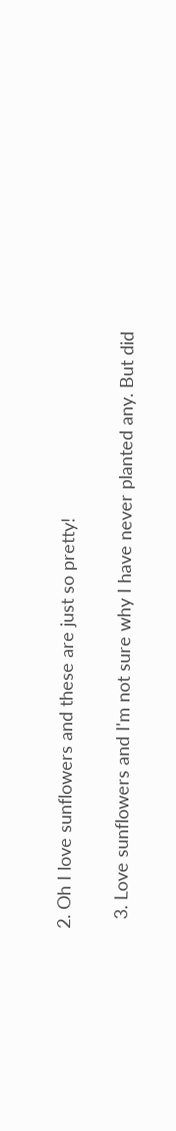2. Oh I love sunflowers and these are just so pretty!

  3. Love sunflowers and I'm not sure why I have never planted any. But did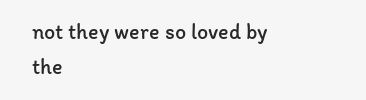not they were so loved by the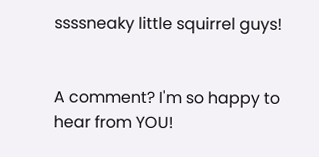ssssneaky little squirrel guys!


A comment? I'm so happy to hear from YOU!